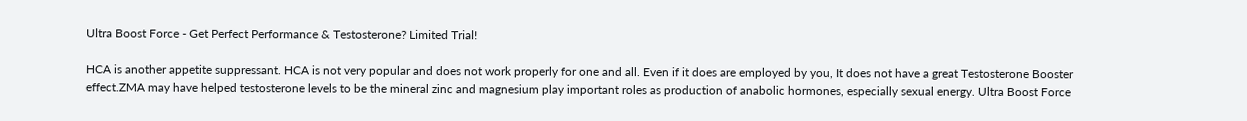Ultra Boost Force - Get Perfect Performance & Testosterone? Limited Trial!

HCA is another appetite suppressant. HCA is not very popular and does not work properly for one and all. Even if it does are employed by you, It does not have a great Testosterone Booster effect.ZMA may have helped testosterone levels to be the mineral zinc and magnesium play important roles as production of anabolic hormones, especially sexual energy. Ultra Boost Force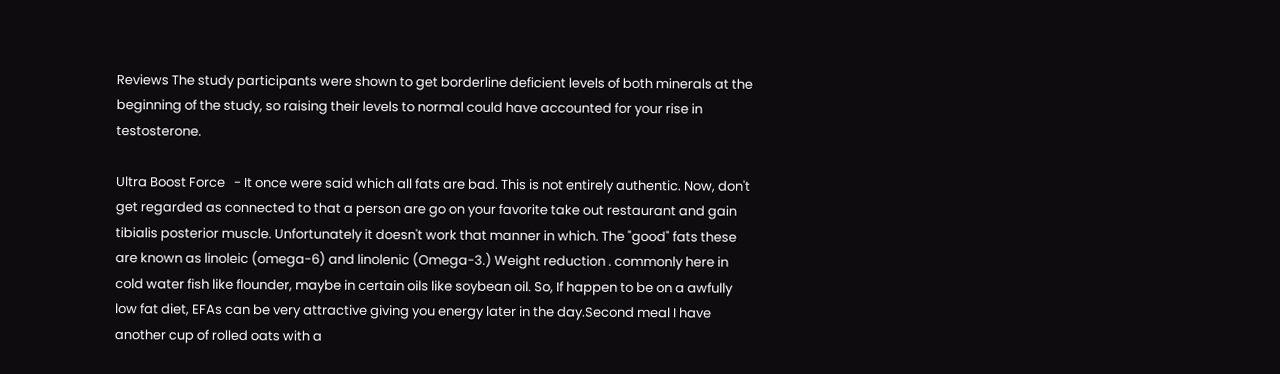Reviews The study participants were shown to get borderline deficient levels of both minerals at the beginning of the study, so raising their levels to normal could have accounted for your rise in testosterone.

Ultra Boost Force   - It once were said which all fats are bad. This is not entirely authentic. Now, don't get regarded as connected to that a person are go on your favorite take out restaurant and gain tibialis posterior muscle. Unfortunately it doesn't work that manner in which. The "good" fats these are known as linoleic (omega-6) and linolenic (Omega-3.) Weight reduction . commonly here in cold water fish like flounder, maybe in certain oils like soybean oil. So, If happen to be on a awfully low fat diet, EFAs can be very attractive giving you energy later in the day.Second meal I have another cup of rolled oats with a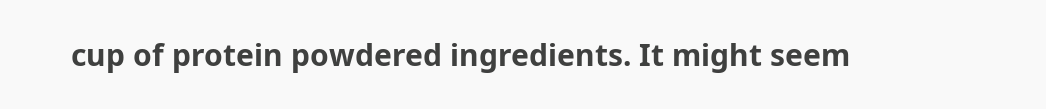cup of protein powdered ingredients. It might seem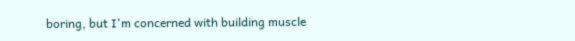boring, but I'm concerned with building muscle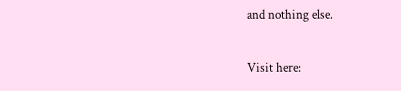and nothing else.

Visit here: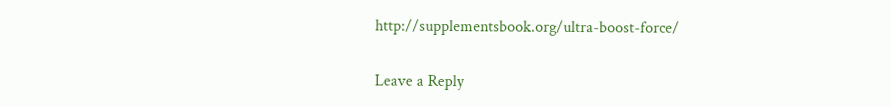http://supplementsbook.org/ultra-boost-force/

Leave a Reply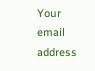Your email address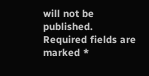will not be published. Required fields are marked *